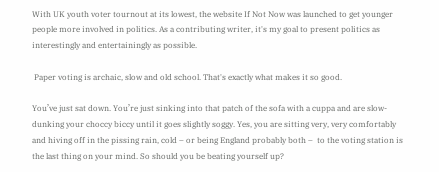With UK youth voter tournout at its lowest, the website If Not Now was launched to get younger people more involved in politics. As a contributing writer, it's my goal to present politics as interestingly and entertainingly as possible.

 Paper voting is archaic, slow and old school. That's exactly what makes it so good.

You’ve just sat down. You’re just sinking into that patch of the sofa with a cuppa and are slow-dunking your choccy biccy until it goes slightly soggy. Yes, you are sitting very, very comfortably and hiving off in the pissing rain, cold – or being England probably both –  to the voting station is the last thing on your mind. So should you be beating yourself up?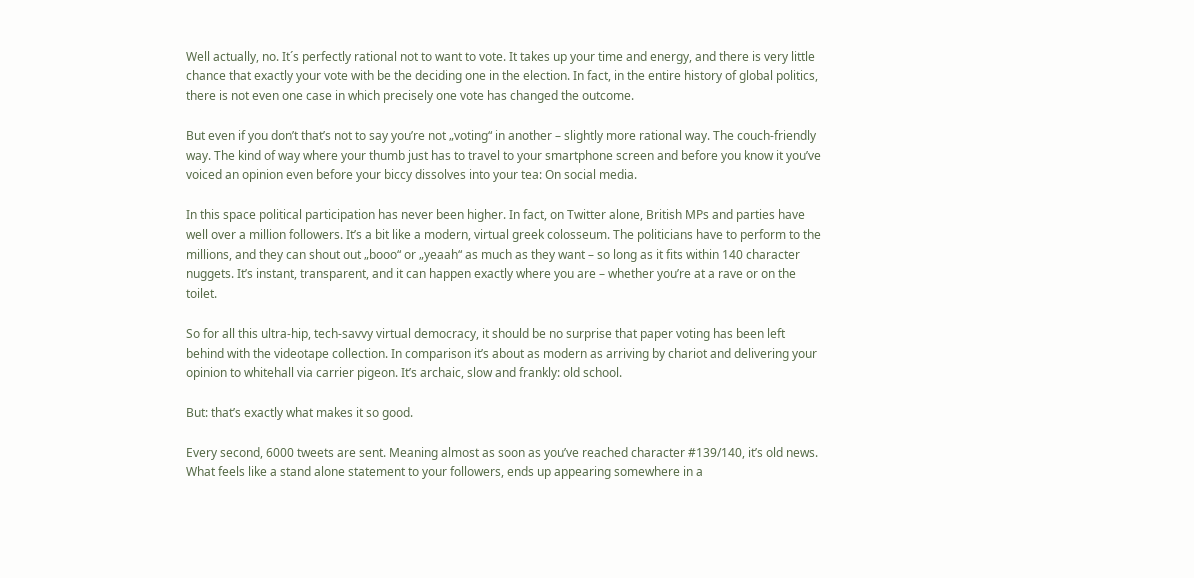Well actually, no. It´s perfectly rational not to want to vote. It takes up your time and energy, and there is very little chance that exactly your vote with be the deciding one in the election. In fact, in the entire history of global politics, there is not even one case in which precisely one vote has changed the outcome.

But even if you don’t that’s not to say you’re not „voting“ in another – slightly more rational way. The couch-friendly way. The kind of way where your thumb just has to travel to your smartphone screen and before you know it you’ve voiced an opinion even before your biccy dissolves into your tea: On social media.

In this space political participation has never been higher. In fact, on Twitter alone, British MPs and parties have well over a million followers. It’s a bit like a modern, virtual greek colosseum. The politicians have to perform to the millions, and they can shout out „booo“ or „yeaah“ as much as they want – so long as it fits within 140 character nuggets. It’s instant, transparent, and it can happen exactly where you are – whether you’re at a rave or on the toilet.

So for all this ultra-hip, tech-savvy virtual democracy, it should be no surprise that paper voting has been left behind with the videotape collection. In comparison it’s about as modern as arriving by chariot and delivering your opinion to whitehall via carrier pigeon. It’s archaic, slow and frankly: old school.

But: that’s exactly what makes it so good.

Every second, 6000 tweets are sent. Meaning almost as soon as you’ve reached character #139/140, it’s old news. What feels like a stand alone statement to your followers, ends up appearing somewhere in a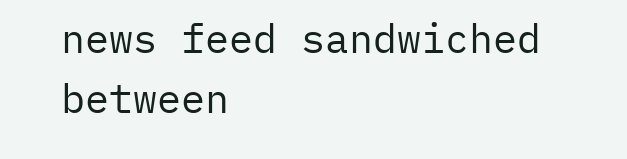news feed sandwiched between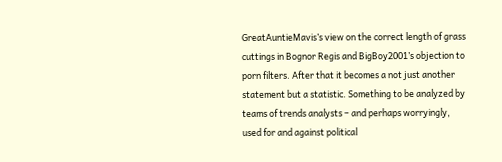GreatAuntieMavis’s view on the correct length of grass cuttings in Bognor Regis and BigBoy2001’s objection to porn filters. After that it becomes a not just another statement but a statistic. Something to be analyzed by teams of trends analysts – and perhaps worryingly, used for and against political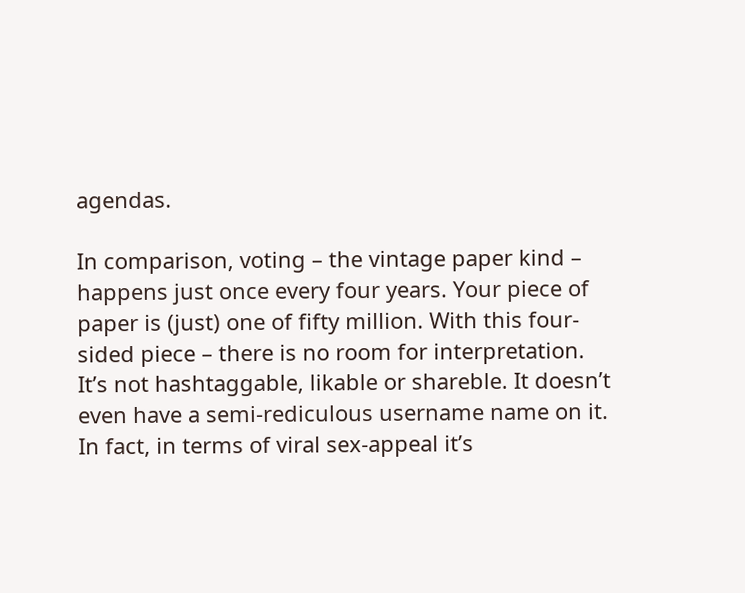agendas.

In comparison, voting – the vintage paper kind – happens just once every four years. Your piece of paper is (just) one of fifty million. With this four-sided piece – there is no room for interpretation. It’s not hashtaggable, likable or shareble. It doesn’t even have a semi-rediculous username name on it. In fact, in terms of viral sex-appeal it’s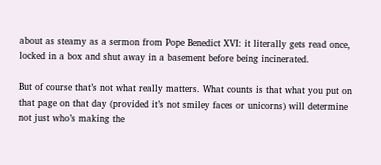about as steamy as a sermon from Pope Benedict XVI: it literally gets read once, locked in a box and shut away in a basement before being incinerated.

But of course that’s not what really matters. What counts is that what you put on that page on that day (provided it’s not smiley faces or unicorns) will determine not just who’s making the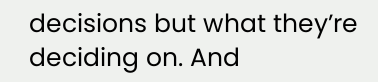decisions but what they’re deciding on. And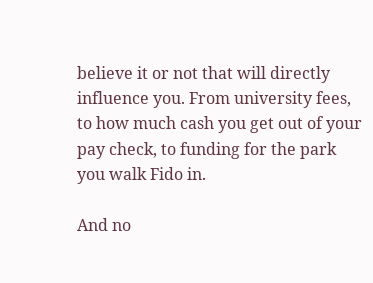believe it or not that will directly influence you. From university fees, to how much cash you get out of your pay check, to funding for the park you walk Fido in.

And no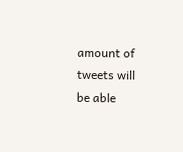amount of tweets will be able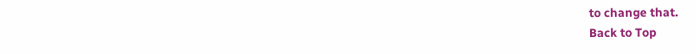to change that.
Back to Top